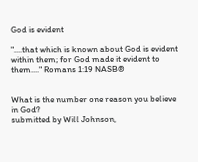God is evident

"....that which is known about God is evident within them; for God made it evident to them...." Romans 1:19 NASB®


What is the number one reason you believe in God?
submitted by Will Johnson,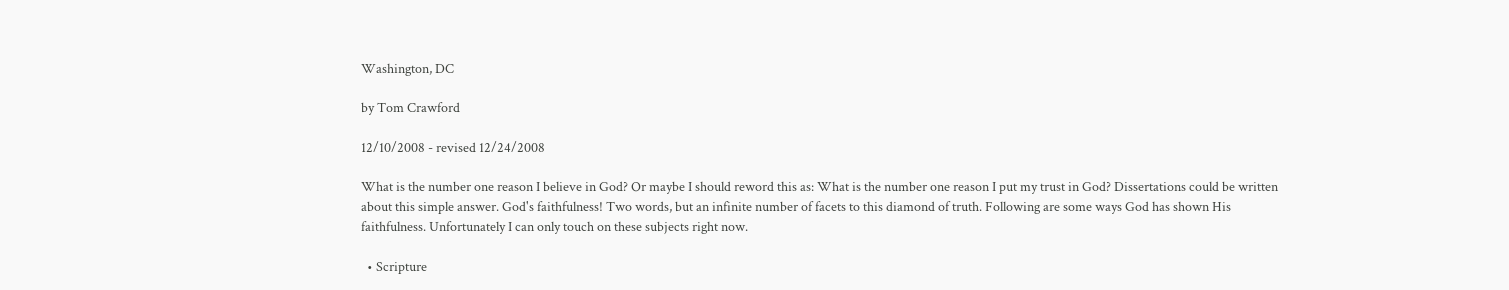Washington, DC

by Tom Crawford

12/10/2008 - revised 12/24/2008

What is the number one reason I believe in God? Or maybe I should reword this as: What is the number one reason I put my trust in God? Dissertations could be written about this simple answer. God's faithfulness! Two words, but an infinite number of facets to this diamond of truth. Following are some ways God has shown His faithfulness. Unfortunately I can only touch on these subjects right now.

  • Scripture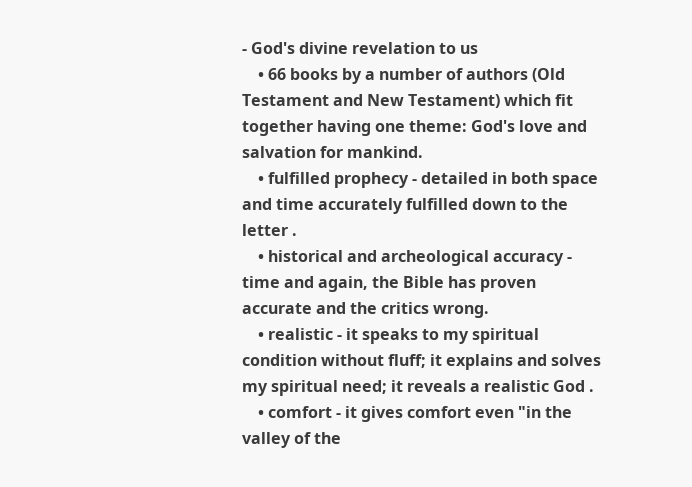- God's divine revelation to us
    • 66 books by a number of authors (Old Testament and New Testament) which fit together having one theme: God's love and salvation for mankind.
    • fulfilled prophecy - detailed in both space and time accurately fulfilled down to the letter .
    • historical and archeological accuracy - time and again, the Bible has proven accurate and the critics wrong.
    • realistic - it speaks to my spiritual condition without fluff; it explains and solves my spiritual need; it reveals a realistic God .
    • comfort - it gives comfort even "in the valley of the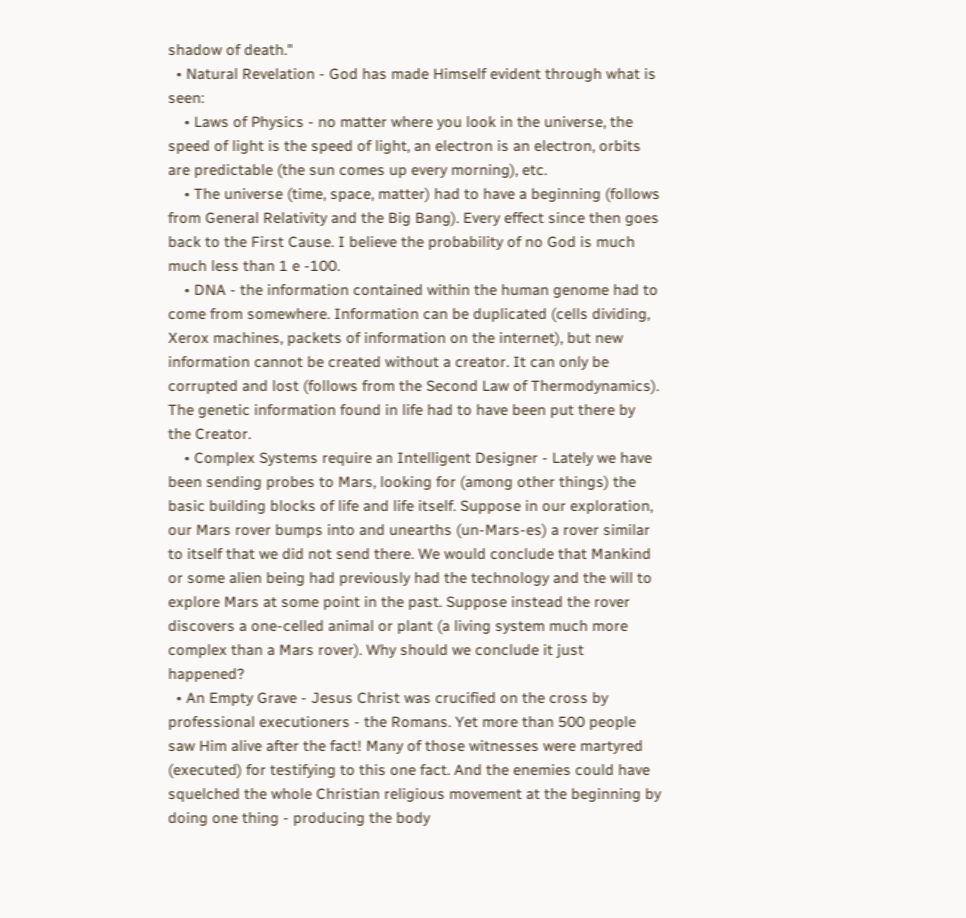shadow of death."
  • Natural Revelation - God has made Himself evident through what is seen:
    • Laws of Physics - no matter where you look in the universe, the speed of light is the speed of light, an electron is an electron, orbits are predictable (the sun comes up every morning), etc.
    • The universe (time, space, matter) had to have a beginning (follows from General Relativity and the Big Bang). Every effect since then goes back to the First Cause. I believe the probability of no God is much much less than 1 e -100.
    • DNA - the information contained within the human genome had to come from somewhere. Information can be duplicated (cells dividing, Xerox machines, packets of information on the internet), but new information cannot be created without a creator. It can only be corrupted and lost (follows from the Second Law of Thermodynamics). The genetic information found in life had to have been put there by the Creator.
    • Complex Systems require an Intelligent Designer - Lately we have been sending probes to Mars, looking for (among other things) the basic building blocks of life and life itself. Suppose in our exploration, our Mars rover bumps into and unearths (un-Mars-es) a rover similar to itself that we did not send there. We would conclude that Mankind or some alien being had previously had the technology and the will to explore Mars at some point in the past. Suppose instead the rover discovers a one-celled animal or plant (a living system much more complex than a Mars rover). Why should we conclude it just happened?
  • An Empty Grave - Jesus Christ was crucified on the cross by professional executioners - the Romans. Yet more than 500 people saw Him alive after the fact! Many of those witnesses were martyred (executed) for testifying to this one fact. And the enemies could have squelched the whole Christian religious movement at the beginning by doing one thing - producing the body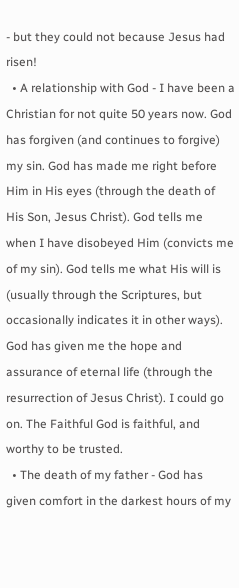- but they could not because Jesus had risen!
  • A relationship with God - I have been a Christian for not quite 50 years now. God has forgiven (and continues to forgive) my sin. God has made me right before Him in His eyes (through the death of His Son, Jesus Christ). God tells me when I have disobeyed Him (convicts me of my sin). God tells me what His will is (usually through the Scriptures, but occasionally indicates it in other ways). God has given me the hope and assurance of eternal life (through the resurrection of Jesus Christ). I could go on. The Faithful God is faithful, and worthy to be trusted.
  • The death of my father - God has given comfort in the darkest hours of my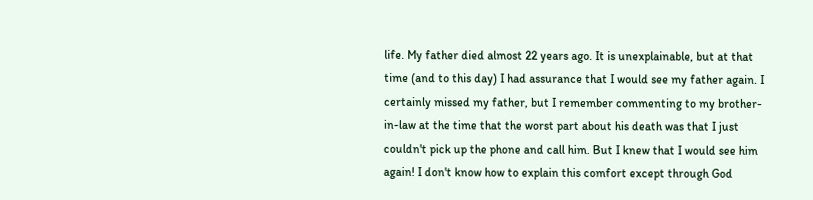life. My father died almost 22 years ago. It is unexplainable, but at that time (and to this day) I had assurance that I would see my father again. I certainly missed my father, but I remember commenting to my brother-in-law at the time that the worst part about his death was that I just couldn't pick up the phone and call him. But I knew that I would see him again! I don't know how to explain this comfort except through God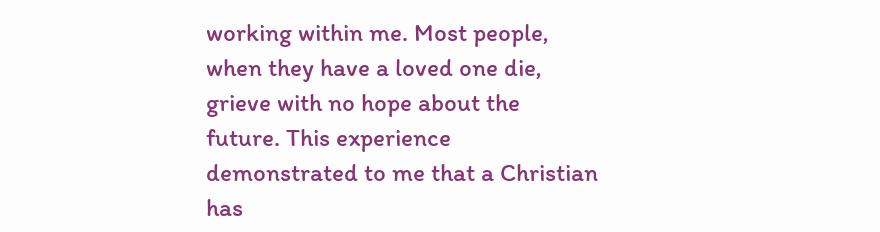working within me. Most people, when they have a loved one die, grieve with no hope about the future. This experience demonstrated to me that a Christian has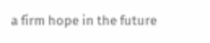a firm hope in the future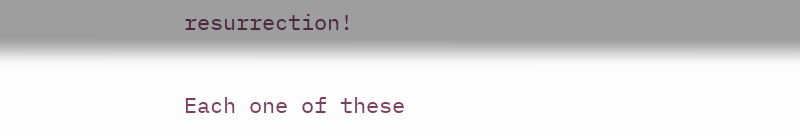resurrection!

Each one of these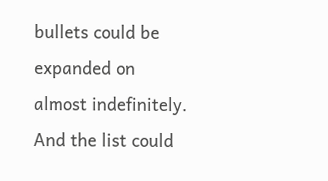bullets could be expanded on almost indefinitely. And the list could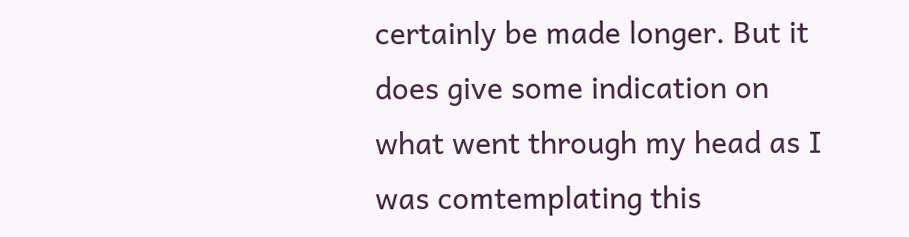certainly be made longer. But it does give some indication on what went through my head as I was comtemplating this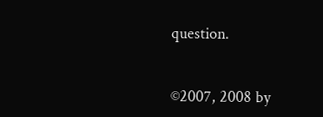question.


©2007, 2008 by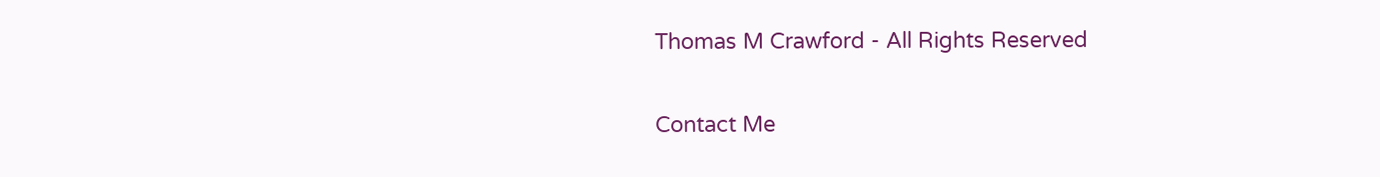Thomas M Crawford - All Rights Reserved

Contact Me